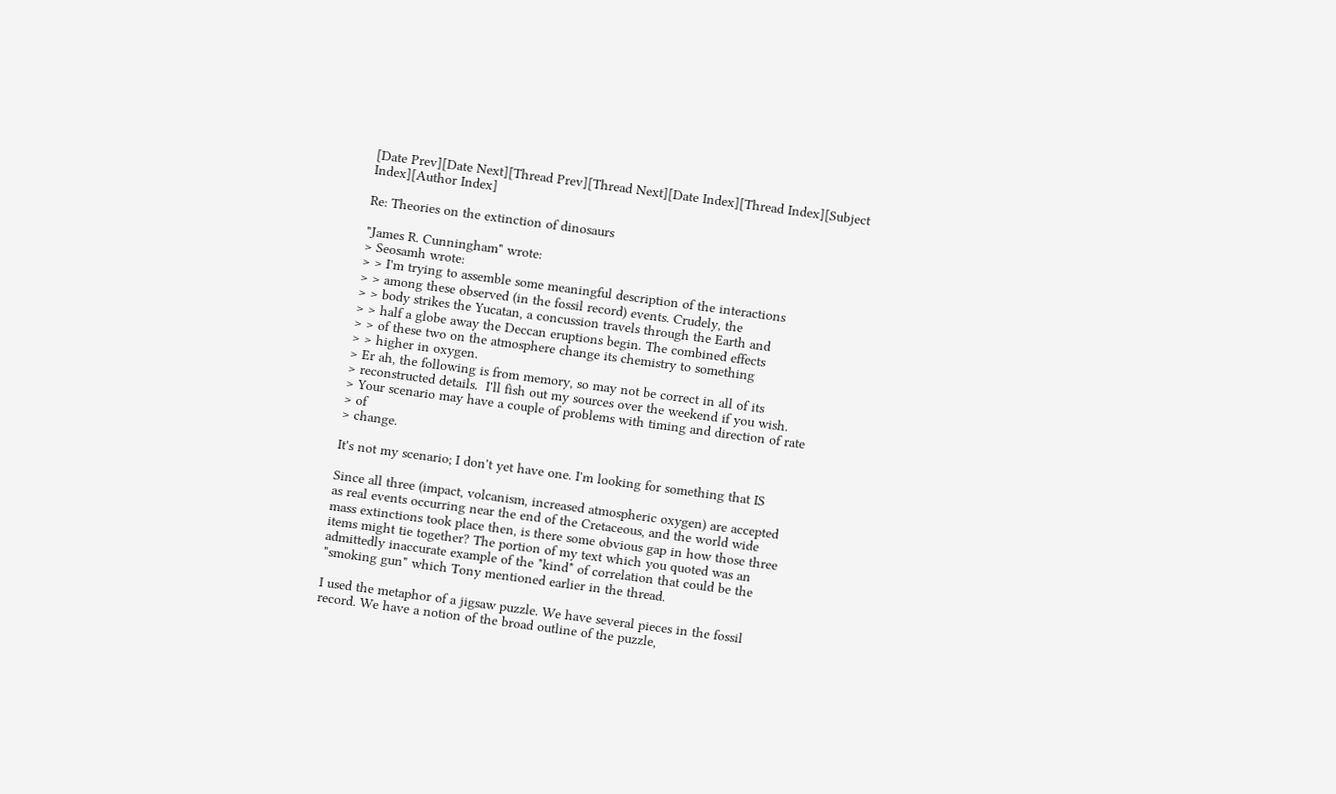[Date Prev][Date Next][Thread Prev][Thread Next][Date Index][Thread Index][Subject Index][Author Index]

Re: Theories on the extinction of dinosaurs

"James R. Cunningham" wrote:
> Seosamh wrote:
> > I'm trying to assemble some meaningful description of the interactions
> > among these observed (in the fossil record) events. Crudely, the
> > body strikes the Yucatan, a concussion travels through the Earth and
> > half a globe away the Deccan eruptions begin. The combined effects
> > of these two on the atmosphere change its chemistry to something
> > higher in oxygen.
> Er ah, the following is from memory, so may not be correct in all of its
> reconstructed details.  I'll fish out my sources over the weekend if you wish.
> Your scenario may have a couple of problems with timing and direction of rate
> of
> change.

It's not my scenario; I don't yet have one. I'm looking for something that IS

Since all three (impact, volcanism, increased atmospheric oxygen) are accepted
as real events occurring near the end of the Cretaceous, and the world wide
mass extinctions took place then, is there some obvious gap in how those three
items might tie together? The portion of my text which you quoted was an
admittedly inaccurate example of the *kind* of correlation that could be the
"smoking gun" which Tony mentioned earlier in the thread.

I used the metaphor of a jigsaw puzzle. We have several pieces in the fossil
record. We have a notion of the broad outline of the puzzle,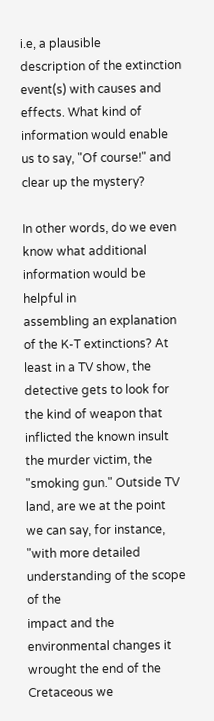i.e, a plausible
description of the extinction event(s) with causes and effects. What kind of
information would enable us to say, "Of course!" and clear up the mystery?

In other words, do we even know what additional information would be helpful in
assembling an explanation of the K-T extinctions? At least in a TV show, the
detective gets to look for the kind of weapon that inflicted the known insult
the murder victim, the "smoking gun." Outside TV land, are we at the point
we can say, for instance, "with more detailed understanding of the scope of the
impact and the environmental changes it wrought the end of the Cretaceous we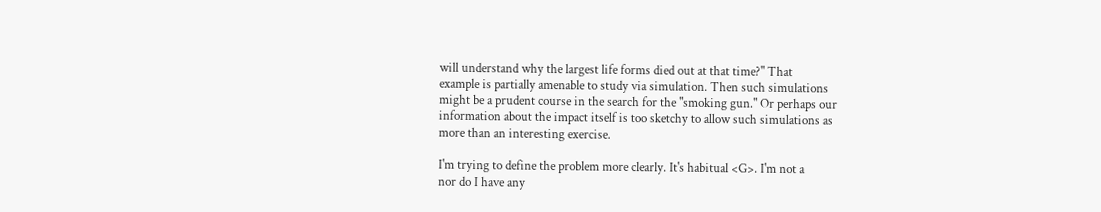will understand why the largest life forms died out at that time?" That
example is partially amenable to study via simulation. Then such simulations
might be a prudent course in the search for the "smoking gun." Or perhaps our
information about the impact itself is too sketchy to allow such simulations as
more than an interesting exercise.

I'm trying to define the problem more clearly. It's habitual <G>. I'm not a
nor do I have any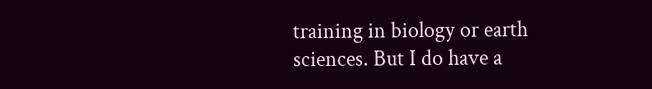training in biology or earth sciences. But I do have a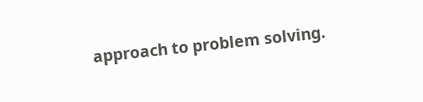approach to problem solving.